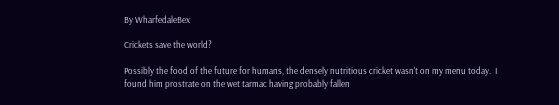By WharfedaleBex

Crickets save the world?

Possibly the food of the future for humans, the densely nutritious cricket wasn't on my menu today.  I found him prostrate on the wet tarmac having probably fallen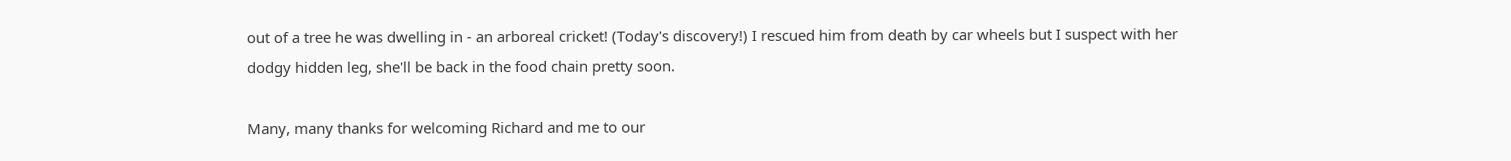out of a tree he was dwelling in - an arboreal cricket! (Today's discovery!) I rescued him from death by car wheels but I suspect with her dodgy hidden leg, she'll be back in the food chain pretty soon.

Many, many thanks for welcoming Richard and me to our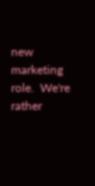new marketing role.  We're rather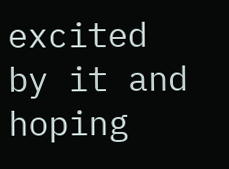excited by it and hoping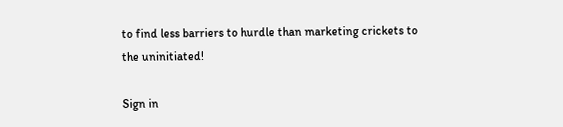to find less barriers to hurdle than marketing crickets to the uninitiated!

Sign in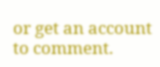or get an account to comment.